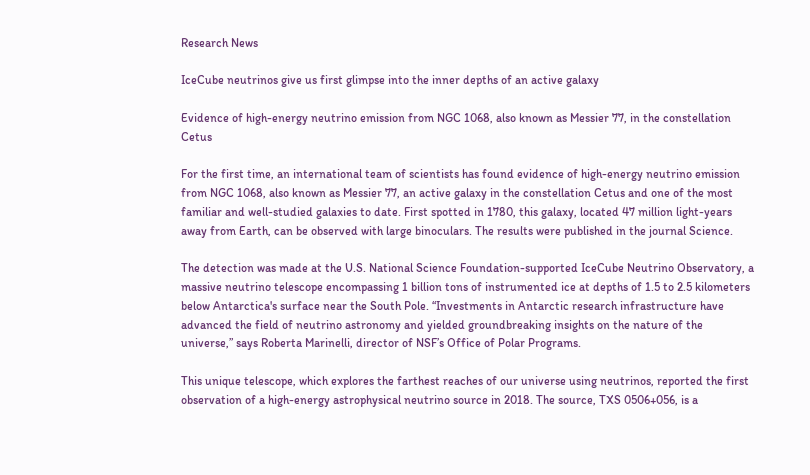Research News

IceCube neutrinos give us first glimpse into the inner depths of an active galaxy

Evidence of high-energy neutrino emission from NGC 1068, also known as Messier 77, in the constellation Cetus

For the first time, an international team of scientists has found evidence of high-energy neutrino emission from NGC 1068, also known as Messier 77, an active galaxy in the constellation Cetus and one of the most familiar and well-studied galaxies to date. First spotted in 1780, this galaxy, located 47 million light-years away from Earth, can be observed with large binoculars. The results were published in the journal Science.

The detection was made at the U.S. National Science Foundation-supported IceCube Neutrino Observatory, a massive neutrino telescope encompassing 1 billion tons of instrumented ice at depths of 1.5 to 2.5 kilometers below Antarctica's surface near the South Pole. “Investments in Antarctic research infrastructure have advanced the field of neutrino astronomy and yielded groundbreaking insights on the nature of the universe,” says Roberta Marinelli, director of NSF’s Office of Polar Programs.

This unique telescope, which explores the farthest reaches of our universe using neutrinos, reported the first observation of a high-energy astrophysical neutrino source in 2018. The source, TXS 0506+056, is a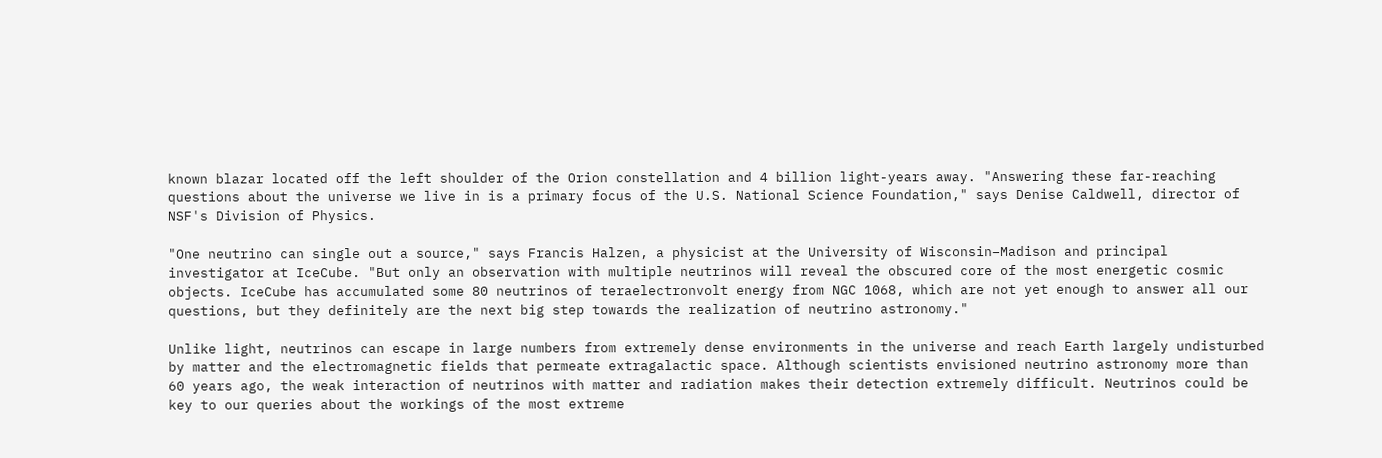known blazar located off the left shoulder of the Orion constellation and 4 billion light-years away. "Answering these far-reaching questions about the universe we live in is a primary focus of the U.S. National Science Foundation," says Denise Caldwell, director of NSF's Division of Physics.

"One neutrino can single out a source," says Francis Halzen, a physicist at the University of Wisconsin–Madison and principal investigator at IceCube. "But only an observation with multiple neutrinos will reveal the obscured core of the most energetic cosmic objects. IceCube has accumulated some 80 neutrinos of teraelectronvolt energy from NGC 1068, which are not yet enough to answer all our questions, but they definitely are the next big step towards the realization of neutrino astronomy."

Unlike light, neutrinos can escape in large numbers from extremely dense environments in the universe and reach Earth largely undisturbed by matter and the electromagnetic fields that permeate extragalactic space. Although scientists envisioned neutrino astronomy more than 60 years ago, the weak interaction of neutrinos with matter and radiation makes their detection extremely difficult. Neutrinos could be key to our queries about the workings of the most extreme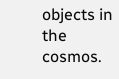objects in the cosmos.